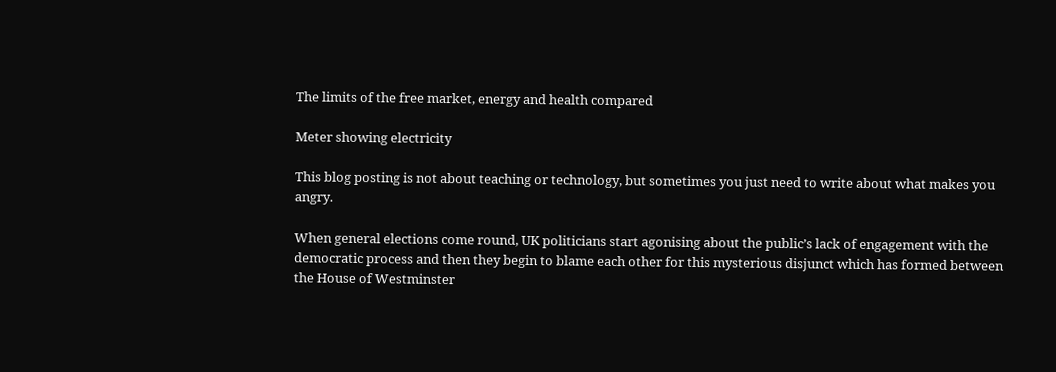The limits of the free market, energy and health compared

Meter showing electricity

This blog posting is not about teaching or technology, but sometimes you just need to write about what makes you angry.

When general elections come round, UK politicians start agonising about the public’s lack of engagement with the democratic process and then they begin to blame each other for this mysterious disjunct which has formed between the House of Westminster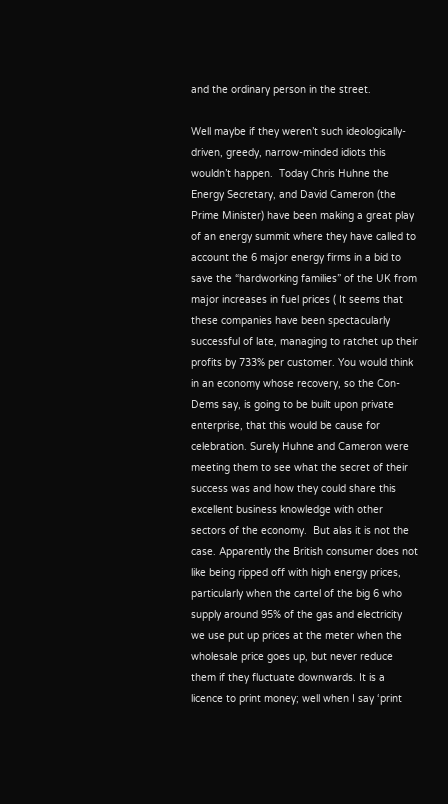and the ordinary person in the street.

Well maybe if they weren’t such ideologically-driven, greedy, narrow-minded idiots this wouldn’t happen.  Today Chris Huhne the Energy Secretary, and David Cameron (the Prime Minister) have been making a great play of an energy summit where they have called to account the 6 major energy firms in a bid to save the “hardworking families” of the UK from major increases in fuel prices ( It seems that these companies have been spectacularly successful of late, managing to ratchet up their profits by 733% per customer. You would think in an economy whose recovery, so the Con-Dems say, is going to be built upon private enterprise, that this would be cause for celebration. Surely Huhne and Cameron were meeting them to see what the secret of their success was and how they could share this excellent business knowledge with other sectors of the economy.  But alas it is not the case. Apparently the British consumer does not like being ripped off with high energy prices, particularly when the cartel of the big 6 who supply around 95% of the gas and electricity we use put up prices at the meter when the wholesale price goes up, but never reduce them if they fluctuate downwards. It is a licence to print money; well when I say ‘print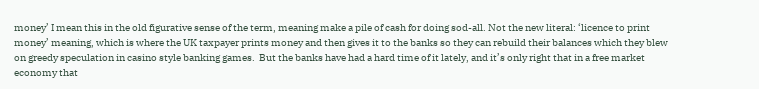money’ I mean this in the old figurative sense of the term, meaning make a pile of cash for doing sod-all. Not the new literal: ‘licence to print money’ meaning, which is where the UK taxpayer prints money and then gives it to the banks so they can rebuild their balances which they blew on greedy speculation in casino style banking games.  But the banks have had a hard time of it lately, and it’s only right that in a free market economy that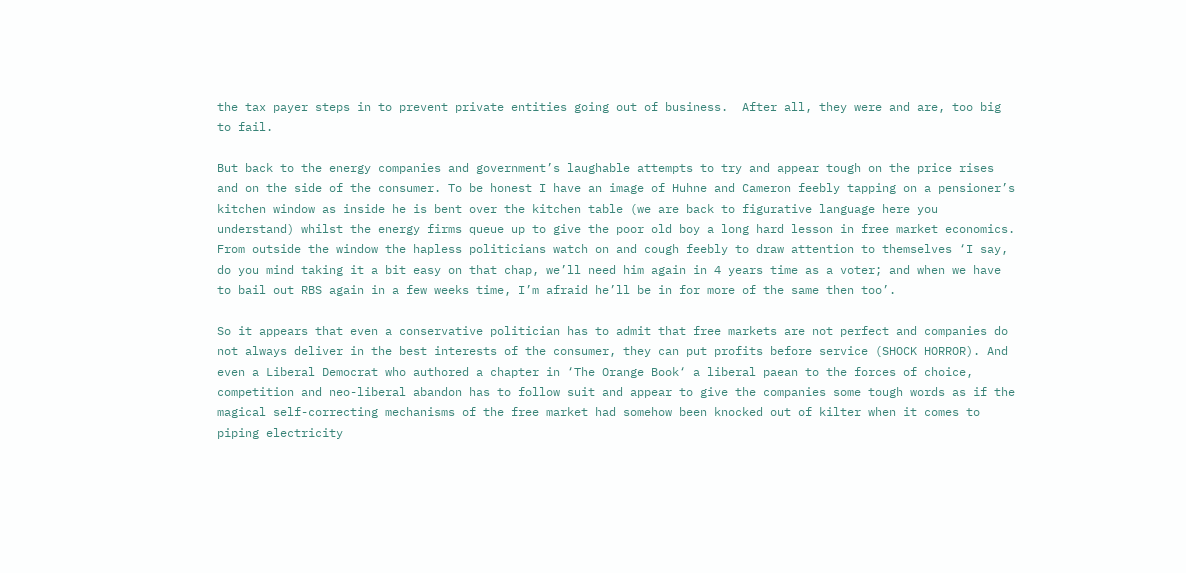the tax payer steps in to prevent private entities going out of business.  After all, they were and are, too big to fail.

But back to the energy companies and government’s laughable attempts to try and appear tough on the price rises and on the side of the consumer. To be honest I have an image of Huhne and Cameron feebly tapping on a pensioner’s kitchen window as inside he is bent over the kitchen table (we are back to figurative language here you understand) whilst the energy firms queue up to give the poor old boy a long hard lesson in free market economics.  From outside the window the hapless politicians watch on and cough feebly to draw attention to themselves ‘I say, do you mind taking it a bit easy on that chap, we’ll need him again in 4 years time as a voter; and when we have to bail out RBS again in a few weeks time, I’m afraid he’ll be in for more of the same then too’.

So it appears that even a conservative politician has to admit that free markets are not perfect and companies do not always deliver in the best interests of the consumer, they can put profits before service (SHOCK HORROR). And even a Liberal Democrat who authored a chapter in ‘The Orange Book‘ a liberal paean to the forces of choice, competition and neo-liberal abandon has to follow suit and appear to give the companies some tough words as if the magical self-correcting mechanisms of the free market had somehow been knocked out of kilter when it comes to piping electricity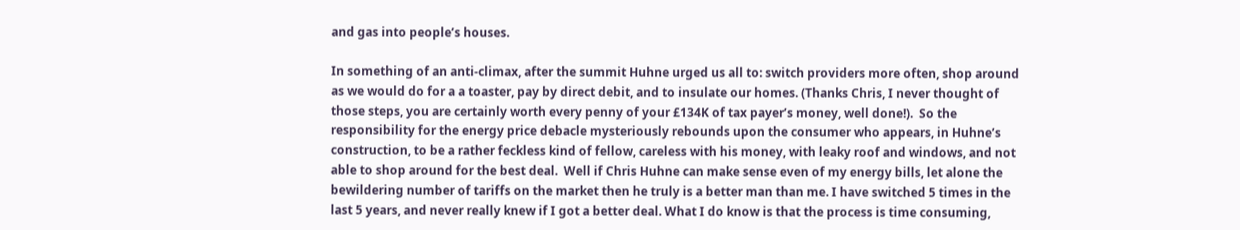and gas into people’s houses.

In something of an anti-climax, after the summit Huhne urged us all to: switch providers more often, shop around as we would do for a a toaster, pay by direct debit, and to insulate our homes. (Thanks Chris, I never thought of those steps, you are certainly worth every penny of your £134K of tax payer’s money, well done!).  So the responsibility for the energy price debacle mysteriously rebounds upon the consumer who appears, in Huhne’s construction, to be a rather feckless kind of fellow, careless with his money, with leaky roof and windows, and not able to shop around for the best deal.  Well if Chris Huhne can make sense even of my energy bills, let alone the bewildering number of tariffs on the market then he truly is a better man than me. I have switched 5 times in the last 5 years, and never really knew if I got a better deal. What I do know is that the process is time consuming,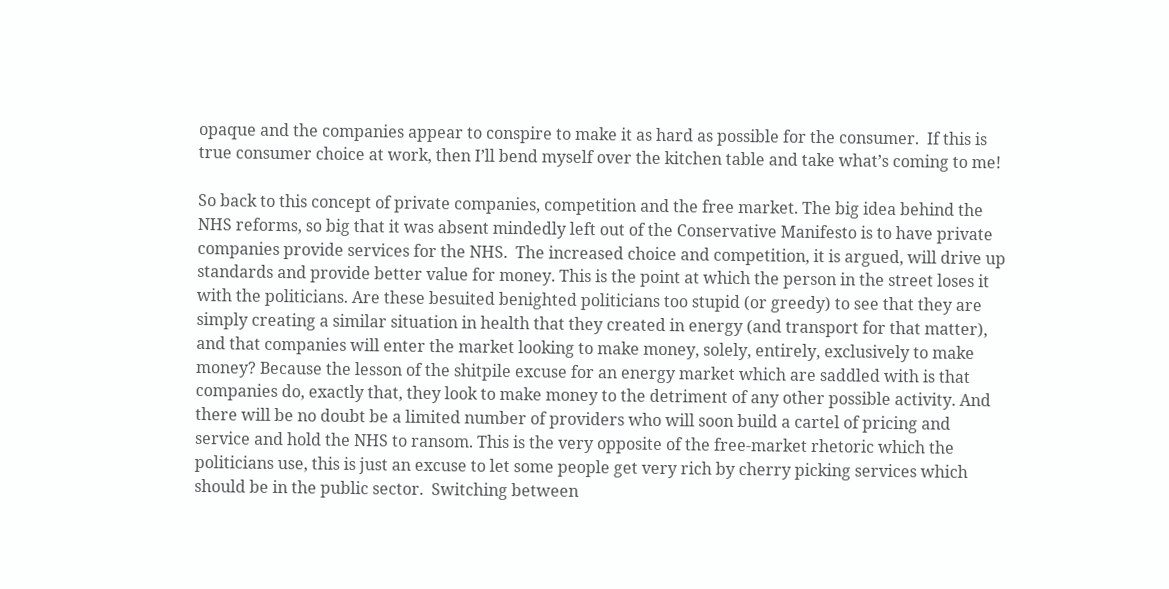opaque and the companies appear to conspire to make it as hard as possible for the consumer.  If this is true consumer choice at work, then I’ll bend myself over the kitchen table and take what’s coming to me!

So back to this concept of private companies, competition and the free market. The big idea behind the NHS reforms, so big that it was absent mindedly left out of the Conservative Manifesto is to have private companies provide services for the NHS.  The increased choice and competition, it is argued, will drive up standards and provide better value for money. This is the point at which the person in the street loses it with the politicians. Are these besuited benighted politicians too stupid (or greedy) to see that they are simply creating a similar situation in health that they created in energy (and transport for that matter), and that companies will enter the market looking to make money, solely, entirely, exclusively to make money? Because the lesson of the shitpile excuse for an energy market which are saddled with is that companies do, exactly that, they look to make money to the detriment of any other possible activity. And there will be no doubt be a limited number of providers who will soon build a cartel of pricing and service and hold the NHS to ransom. This is the very opposite of the free-market rhetoric which the politicians use, this is just an excuse to let some people get very rich by cherry picking services which should be in the public sector.  Switching between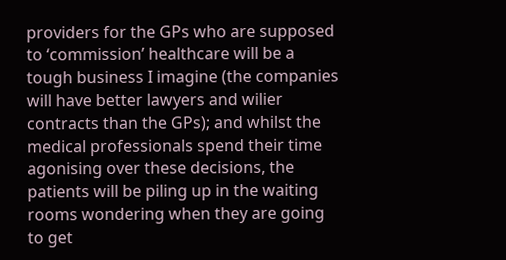providers for the GPs who are supposed to ‘commission’ healthcare will be a tough business I imagine (the companies will have better lawyers and wilier contracts than the GPs); and whilst the medical professionals spend their time agonising over these decisions, the patients will be piling up in the waiting rooms wondering when they are going to get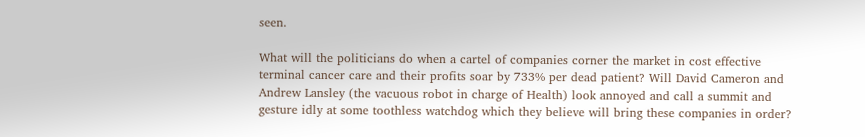seen.

What will the politicians do when a cartel of companies corner the market in cost effective terminal cancer care and their profits soar by 733% per dead patient? Will David Cameron and Andrew Lansley (the vacuous robot in charge of Health) look annoyed and call a summit and gesture idly at some toothless watchdog which they believe will bring these companies in order?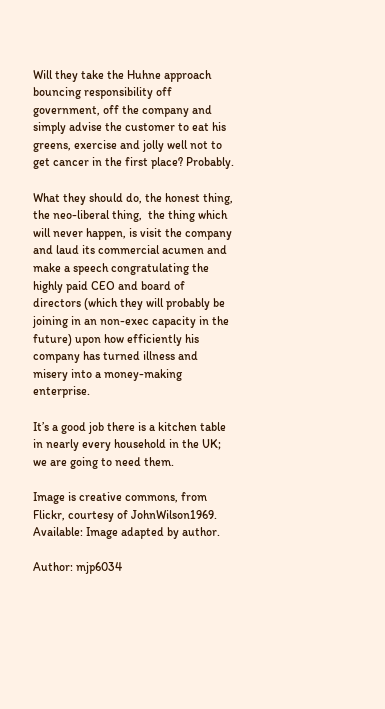Will they take the Huhne approach bouncing responsibility off government, off the company and simply advise the customer to eat his greens, exercise and jolly well not to get cancer in the first place? Probably.

What they should do, the honest thing, the neo-liberal thing,  the thing which will never happen, is visit the company and laud its commercial acumen and make a speech congratulating the highly paid CEO and board of directors (which they will probably be joining in an non-exec capacity in the future) upon how efficiently his company has turned illness and misery into a money-making enterprise.

It’s a good job there is a kitchen table in nearly every household in the UK; we are going to need them.

Image is creative commons, from Flickr, courtesy of JohnWilson1969. Available: Image adapted by author.

Author: mjp6034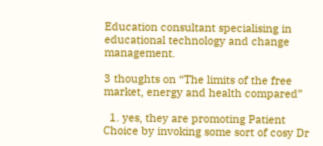Education consultant specialising in educational technology and change management.

3 thoughts on “The limits of the free market, energy and health compared”

  1. yes, they are promoting Patient Choice by invoking some sort of cosy Dr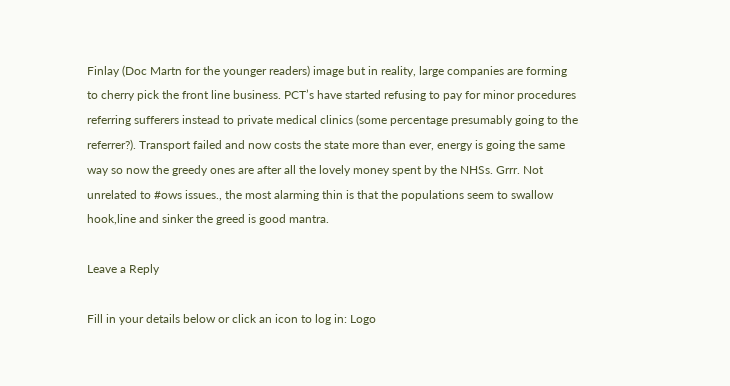Finlay (Doc Martn for the younger readers) image but in reality, large companies are forming to cherry pick the front line business. PCT’s have started refusing to pay for minor procedures referring sufferers instead to private medical clinics (some percentage presumably going to the referrer?). Transport failed and now costs the state more than ever, energy is going the same way so now the greedy ones are after all the lovely money spent by the NHSs. Grrr. Not unrelated to #ows issues., the most alarming thin is that the populations seem to swallow hook,line and sinker the greed is good mantra.

Leave a Reply

Fill in your details below or click an icon to log in: Logo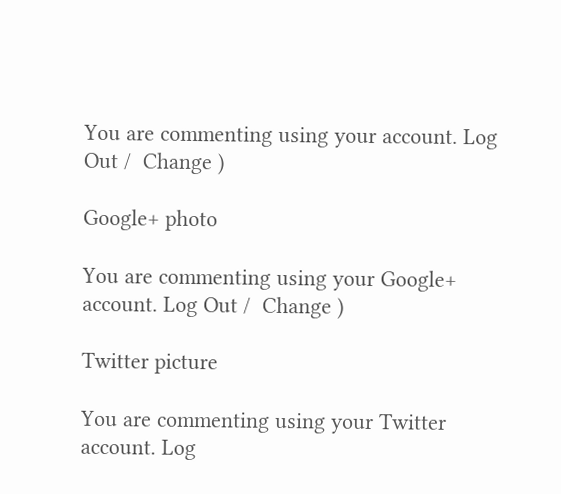You are commenting using your account. Log Out /  Change )

Google+ photo

You are commenting using your Google+ account. Log Out /  Change )

Twitter picture

You are commenting using your Twitter account. Log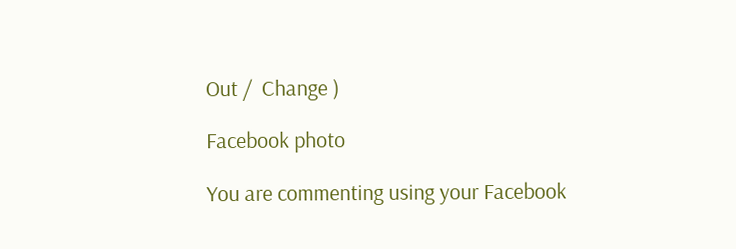Out /  Change )

Facebook photo

You are commenting using your Facebook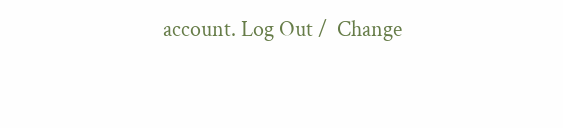account. Log Out /  Change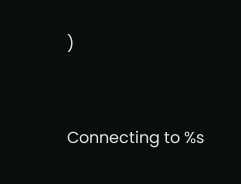)


Connecting to %s